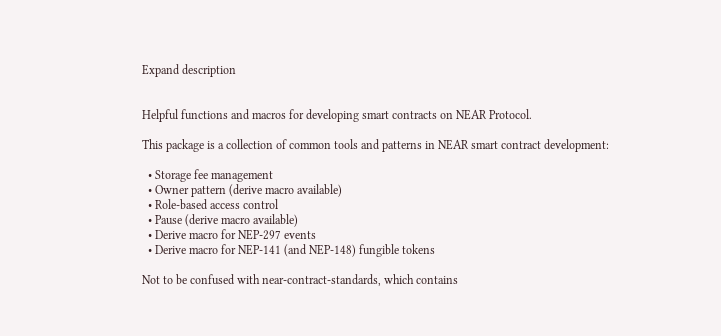Expand description


Helpful functions and macros for developing smart contracts on NEAR Protocol.

This package is a collection of common tools and patterns in NEAR smart contract development:

  • Storage fee management
  • Owner pattern (derive macro available)
  • Role-based access control
  • Pause (derive macro available)
  • Derive macro for NEP-297 events
  • Derive macro for NEP-141 (and NEP-148) fungible tokens

Not to be confused with near-contract-standards, which contains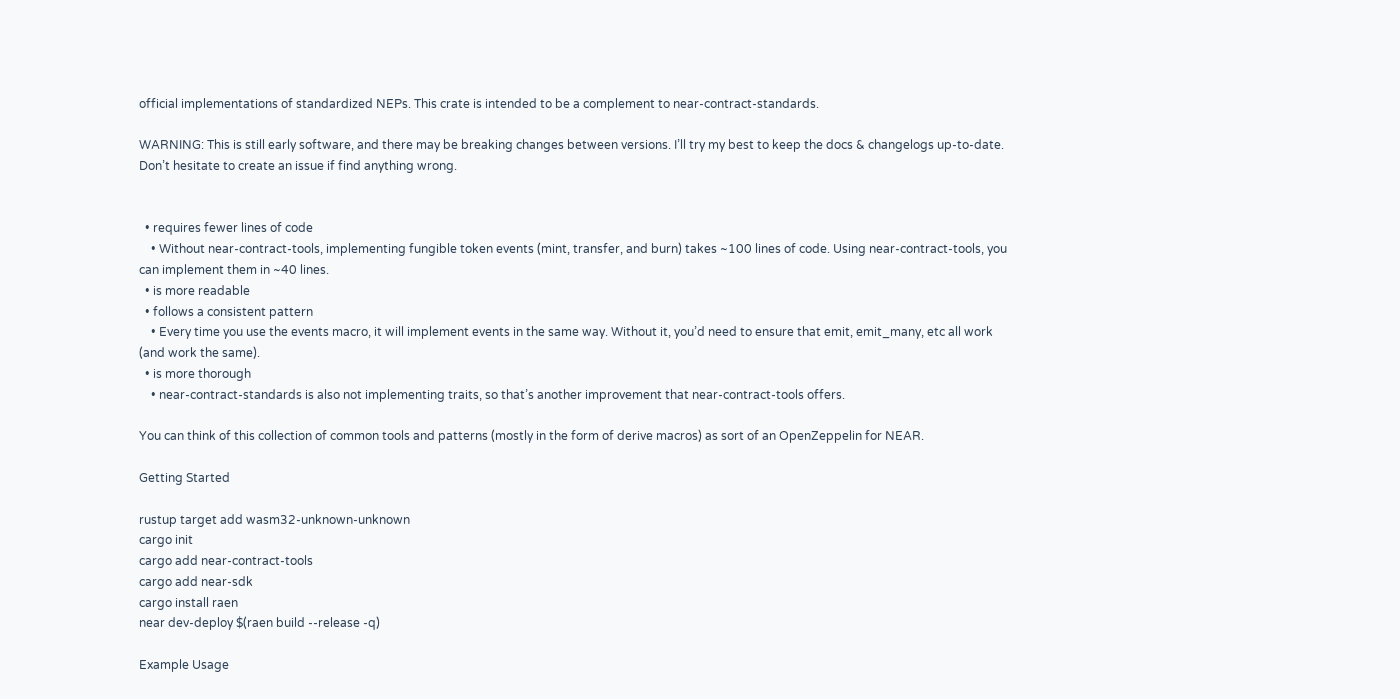official implementations of standardized NEPs. This crate is intended to be a complement to near-contract-standards.

WARNING: This is still early software, and there may be breaking changes between versions. I’ll try my best to keep the docs & changelogs up-to-date. Don’t hesitate to create an issue if find anything wrong.


  • requires fewer lines of code
    • Without near-contract-tools, implementing fungible token events (mint, transfer, and burn) takes ~100 lines of code. Using near-contract-tools, you can implement them in ~40 lines.
  • is more readable
  • follows a consistent pattern
    • Every time you use the events macro, it will implement events in the same way. Without it, you’d need to ensure that emit, emit_many, etc all work (and work the same).
  • is more thorough
    • near-contract-standards is also not implementing traits, so that’s another improvement that near-contract-tools offers.

You can think of this collection of common tools and patterns (mostly in the form of derive macros) as sort of an OpenZeppelin for NEAR.

Getting Started

rustup target add wasm32-unknown-unknown
cargo init
cargo add near-contract-tools
cargo add near-sdk
cargo install raen
near dev-deploy $(raen build --release -q)

Example Usage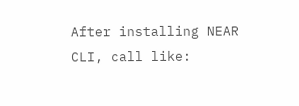After installing NEAR CLI, call like: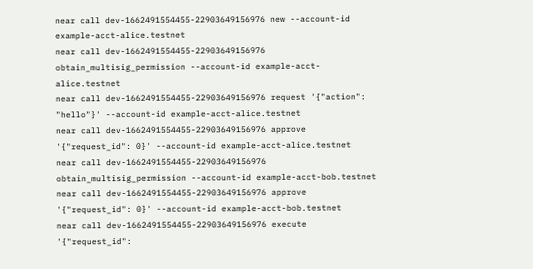near call dev-1662491554455-22903649156976 new --account-id example-acct-alice.testnet
near call dev-1662491554455-22903649156976 obtain_multisig_permission --account-id example-acct-alice.testnet
near call dev-1662491554455-22903649156976 request '{"action": "hello"}' --account-id example-acct-alice.testnet
near call dev-1662491554455-22903649156976 approve '{"request_id": 0}' --account-id example-acct-alice.testnet
near call dev-1662491554455-22903649156976 obtain_multisig_permission --account-id example-acct-bob.testnet
near call dev-1662491554455-22903649156976 approve '{"request_id": 0}' --account-id example-acct-bob.testnet
near call dev-1662491554455-22903649156976 execute '{"request_id":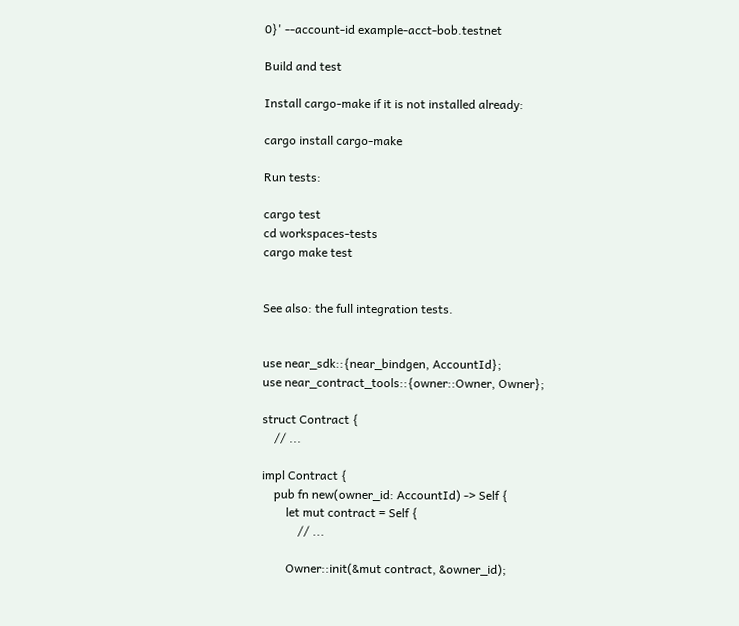0}' --account-id example-acct-bob.testnet

Build and test

Install cargo-make if it is not installed already:

cargo install cargo-make

Run tests:

cargo test
cd workspaces-tests
cargo make test


See also: the full integration tests.


use near_sdk::{near_bindgen, AccountId};
use near_contract_tools::{owner::Owner, Owner};

struct Contract {
    // ...

impl Contract {
    pub fn new(owner_id: AccountId) -> Self {
        let mut contract = Self {
            // ...

        Owner::init(&mut contract, &owner_id);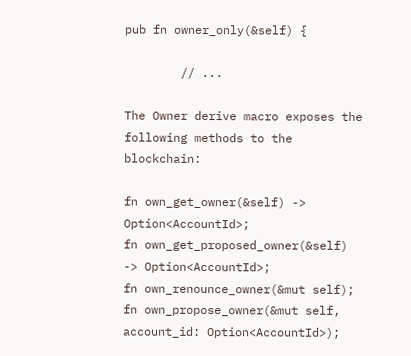pub fn owner_only(&self) {

        // ...

The Owner derive macro exposes the following methods to the blockchain:

fn own_get_owner(&self) -> Option<AccountId>;
fn own_get_proposed_owner(&self) -> Option<AccountId>;
fn own_renounce_owner(&mut self);
fn own_propose_owner(&mut self, account_id: Option<AccountId>);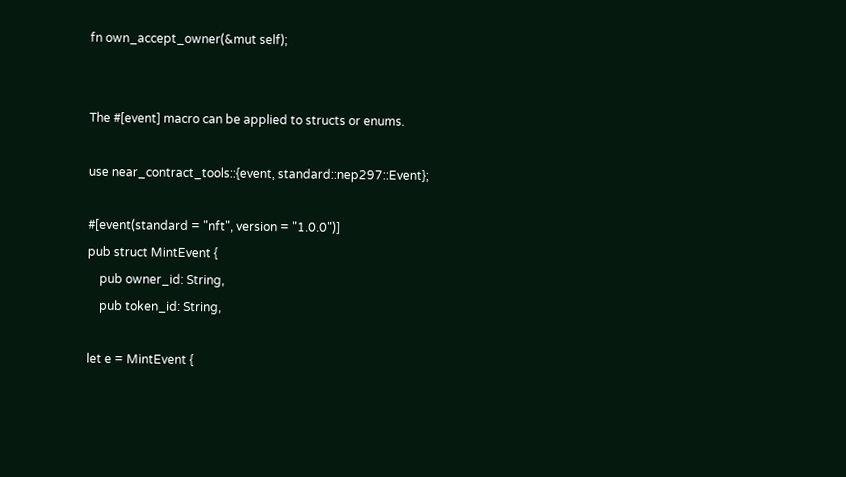fn own_accept_owner(&mut self);


The #[event] macro can be applied to structs or enums.

use near_contract_tools::{event, standard::nep297::Event};

#[event(standard = "nft", version = "1.0.0")]
pub struct MintEvent {
    pub owner_id: String,
    pub token_id: String,

let e = MintEvent {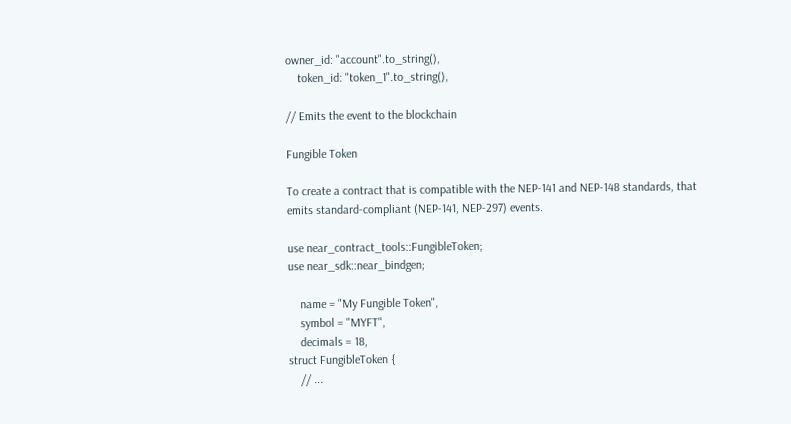owner_id: "account".to_string(),
    token_id: "token_1".to_string(),

// Emits the event to the blockchain

Fungible Token

To create a contract that is compatible with the NEP-141 and NEP-148 standards, that emits standard-compliant (NEP-141, NEP-297) events.

use near_contract_tools::FungibleToken;
use near_sdk::near_bindgen;

    name = "My Fungible Token",
    symbol = "MYFT",
    decimals = 18,
struct FungibleToken {
    // ...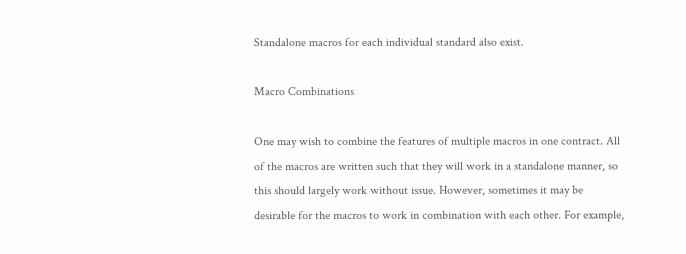Standalone macros for each individual standard also exist.

Macro Combinations

One may wish to combine the features of multiple macros in one contract. All of the macros are written such that they will work in a standalone manner, so this should largely work without issue. However, sometimes it may be desirable for the macros to work in combination with each other. For example,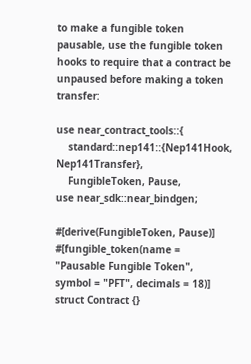to make a fungible token pausable, use the fungible token hooks to require that a contract be unpaused before making a token transfer:

use near_contract_tools::{
    standard::nep141::{Nep141Hook, Nep141Transfer},
    FungibleToken, Pause,
use near_sdk::near_bindgen;

#[derive(FungibleToken, Pause)]
#[fungible_token(name = "Pausable Fungible Token", symbol = "PFT", decimals = 18)]
struct Contract {}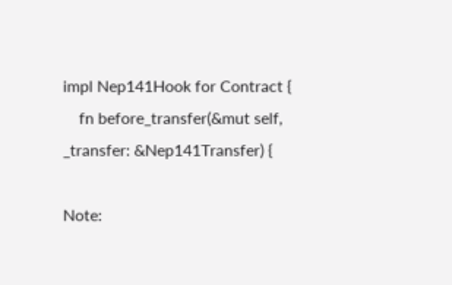impl Nep141Hook for Contract {
    fn before_transfer(&mut self, _transfer: &Nep141Transfer) {

Note: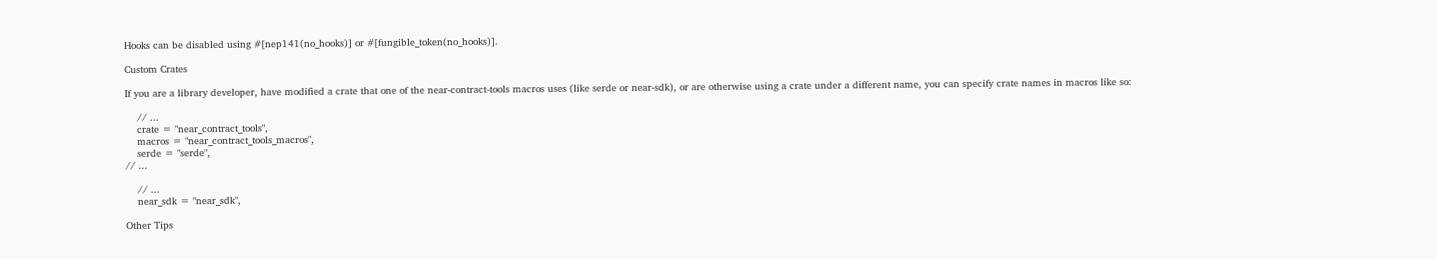Hooks can be disabled using #[nep141(no_hooks)] or #[fungible_token(no_hooks)].

Custom Crates

If you are a library developer, have modified a crate that one of the near-contract-tools macros uses (like serde or near-sdk), or are otherwise using a crate under a different name, you can specify crate names in macros like so:

    // ...
    crate = "near_contract_tools",
    macros = "near_contract_tools_macros",
    serde = "serde",
// ...

    // ...
    near_sdk = "near_sdk",

Other Tips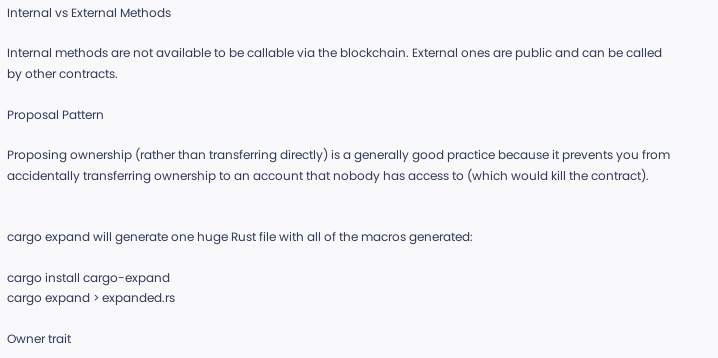Internal vs External Methods

Internal methods are not available to be callable via the blockchain. External ones are public and can be called by other contracts.

Proposal Pattern

Proposing ownership (rather than transferring directly) is a generally good practice because it prevents you from accidentally transferring ownership to an account that nobody has access to (which would kill the contract).


cargo expand will generate one huge Rust file with all of the macros generated:

cargo install cargo-expand
cargo expand > expanded.rs

Owner trait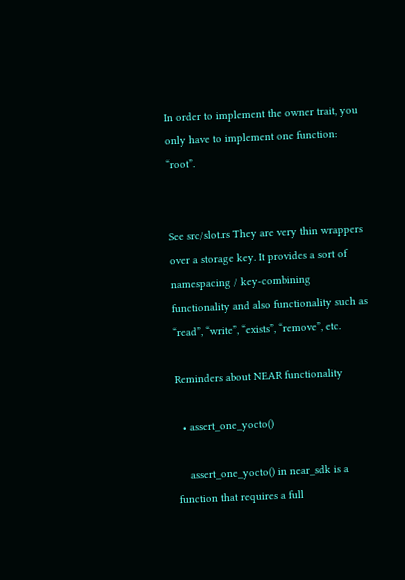In order to implement the owner trait, you only have to implement one function: “root”.


See src/slot.rs They are very thin wrappers over a storage key. It provides a sort of namespacing / key-combining functionality and also functionality such as “read”, “write”, “exists”, “remove”, etc.

Reminders about NEAR functionality

  • assert_one_yocto()

    assert_one_yocto() in near_sdk is a function that requires a full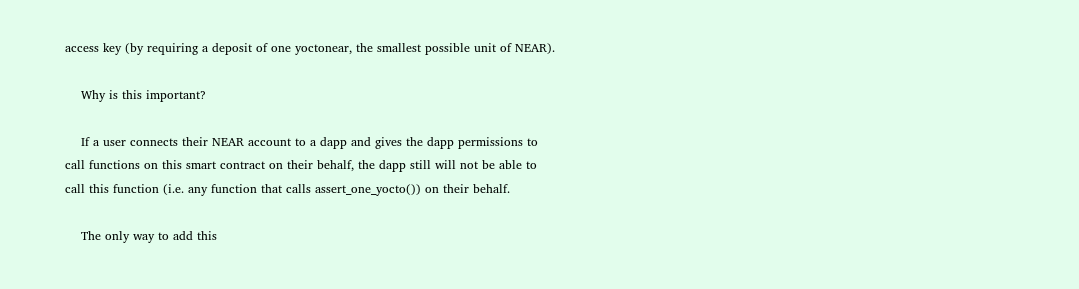access key (by requiring a deposit of one yoctonear, the smallest possible unit of NEAR).

    Why is this important?

    If a user connects their NEAR account to a dapp and gives the dapp permissions to call functions on this smart contract on their behalf, the dapp still will not be able to call this function (i.e. any function that calls assert_one_yocto()) on their behalf.

    The only way to add this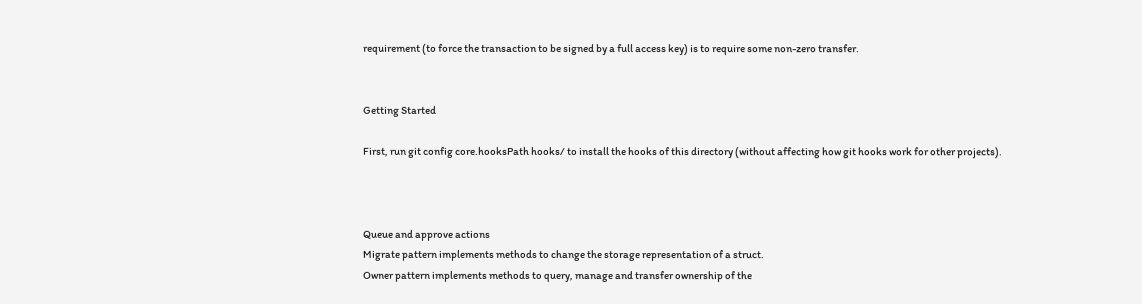requirement (to force the transaction to be signed by a full access key) is to require some non-zero transfer.


Getting Started

First, run git config core.hooksPath hooks/ to install the hooks of this directory (without affecting how git hooks work for other projects).



Queue and approve actions
Migrate pattern implements methods to change the storage representation of a struct.
Owner pattern implements methods to query, manage and transfer ownership of the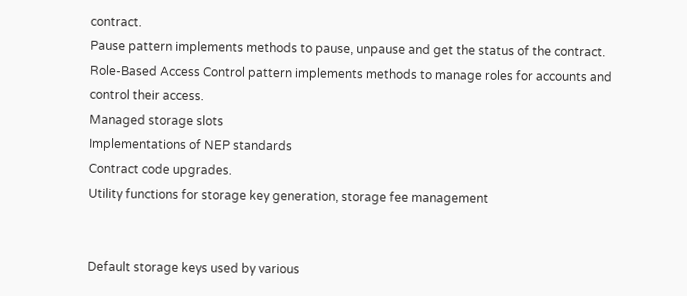contract.
Pause pattern implements methods to pause, unpause and get the status of the contract.
Role-Based Access Control pattern implements methods to manage roles for accounts and control their access.
Managed storage slots
Implementations of NEP standards
Contract code upgrades.
Utility functions for storage key generation, storage fee management


Default storage keys used by various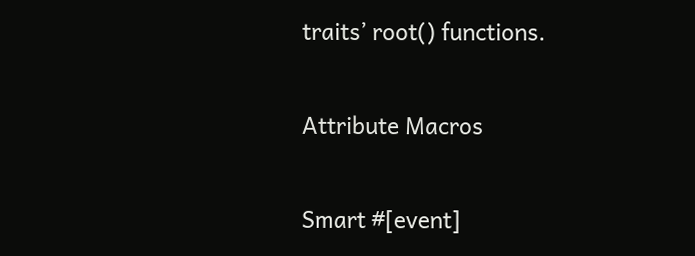traits’ root() functions.

Attribute Macros

Smart #[event]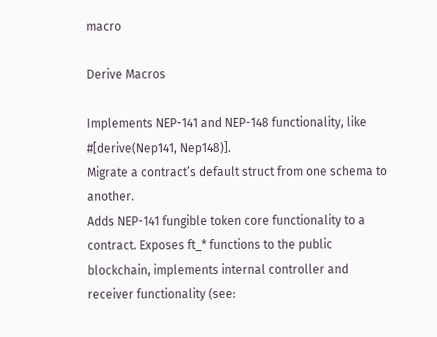macro

Derive Macros

Implements NEP-141 and NEP-148 functionality, like #[derive(Nep141, Nep148)].
Migrate a contract’s default struct from one schema to another.
Adds NEP-141 fungible token core functionality to a contract. Exposes ft_* functions to the public blockchain, implements internal controller and receiver functionality (see: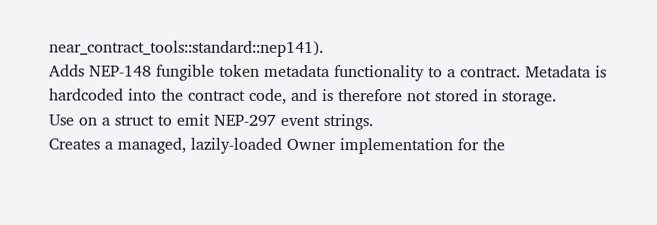near_contract_tools::standard::nep141).
Adds NEP-148 fungible token metadata functionality to a contract. Metadata is hardcoded into the contract code, and is therefore not stored in storage.
Use on a struct to emit NEP-297 event strings.
Creates a managed, lazily-loaded Owner implementation for the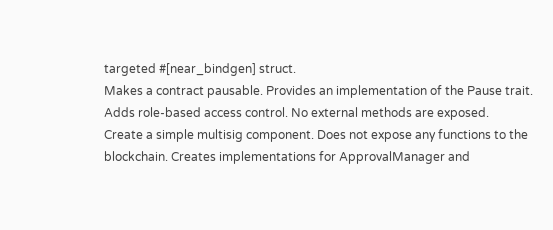targeted #[near_bindgen] struct.
Makes a contract pausable. Provides an implementation of the Pause trait.
Adds role-based access control. No external methods are exposed.
Create a simple multisig component. Does not expose any functions to the blockchain. Creates implementations for ApprovalManager and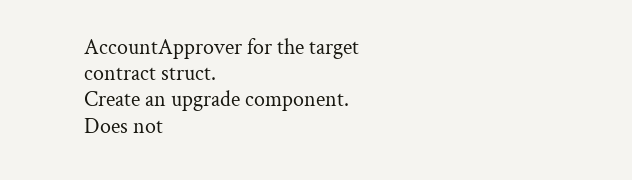AccountApprover for the target contract struct.
Create an upgrade component. Does not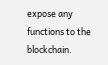expose any functions to the blockchain.